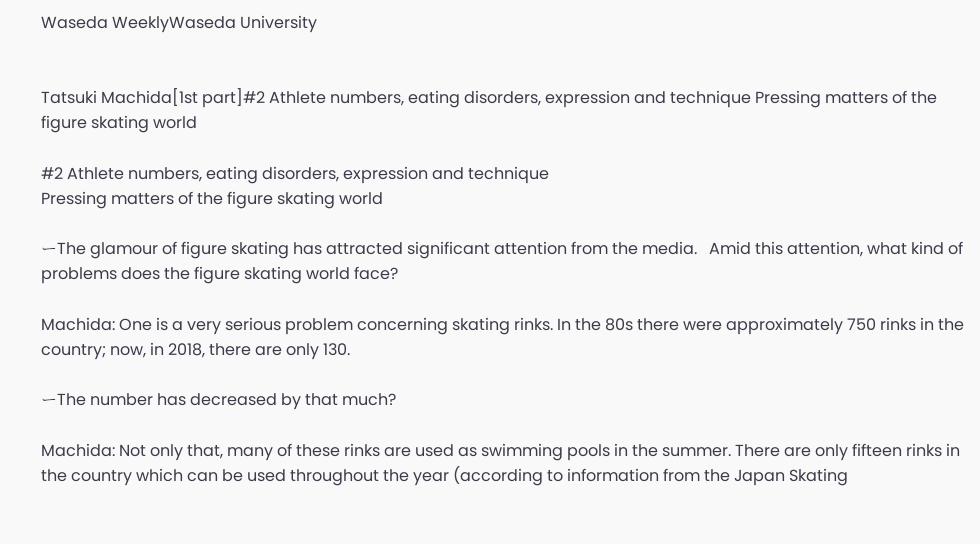Waseda WeeklyWaseda University


Tatsuki Machida[1st part]#2 Athlete numbers, eating disorders, expression and technique Pressing matters of the figure skating world

#2 Athlete numbers, eating disorders, expression and technique
Pressing matters of the figure skating world

ーThe glamour of figure skating has attracted significant attention from the media.   Amid this attention, what kind of problems does the figure skating world face?

Machida: One is a very serious problem concerning skating rinks. In the 80s there were approximately 750 rinks in the country; now, in 2018, there are only 130.

ーThe number has decreased by that much?

Machida: Not only that, many of these rinks are used as swimming pools in the summer. There are only fifteen rinks in the country which can be used throughout the year (according to information from the Japan Skating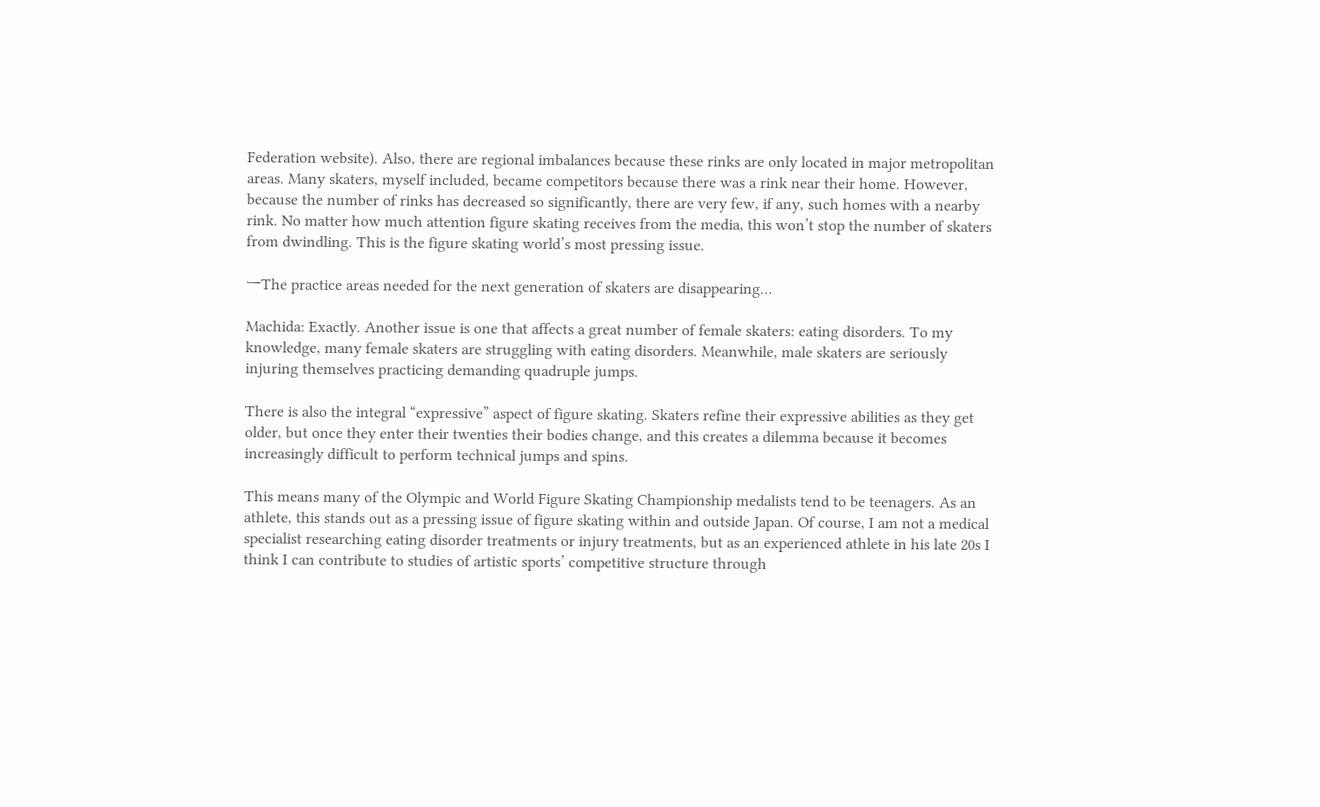Federation website). Also, there are regional imbalances because these rinks are only located in major metropolitan areas. Many skaters, myself included, became competitors because there was a rink near their home. However, because the number of rinks has decreased so significantly, there are very few, if any, such homes with a nearby rink. No matter how much attention figure skating receives from the media, this won’t stop the number of skaters from dwindling. This is the figure skating world’s most pressing issue.

ーThe practice areas needed for the next generation of skaters are disappearing…

Machida: Exactly. Another issue is one that affects a great number of female skaters: eating disorders. To my knowledge, many female skaters are struggling with eating disorders. Meanwhile, male skaters are seriously injuring themselves practicing demanding quadruple jumps.

There is also the integral “expressive” aspect of figure skating. Skaters refine their expressive abilities as they get older, but once they enter their twenties their bodies change, and this creates a dilemma because it becomes increasingly difficult to perform technical jumps and spins.

This means many of the Olympic and World Figure Skating Championship medalists tend to be teenagers. As an athlete, this stands out as a pressing issue of figure skating within and outside Japan. Of course, I am not a medical specialist researching eating disorder treatments or injury treatments, but as an experienced athlete in his late 20s I think I can contribute to studies of artistic sports’ competitive structure through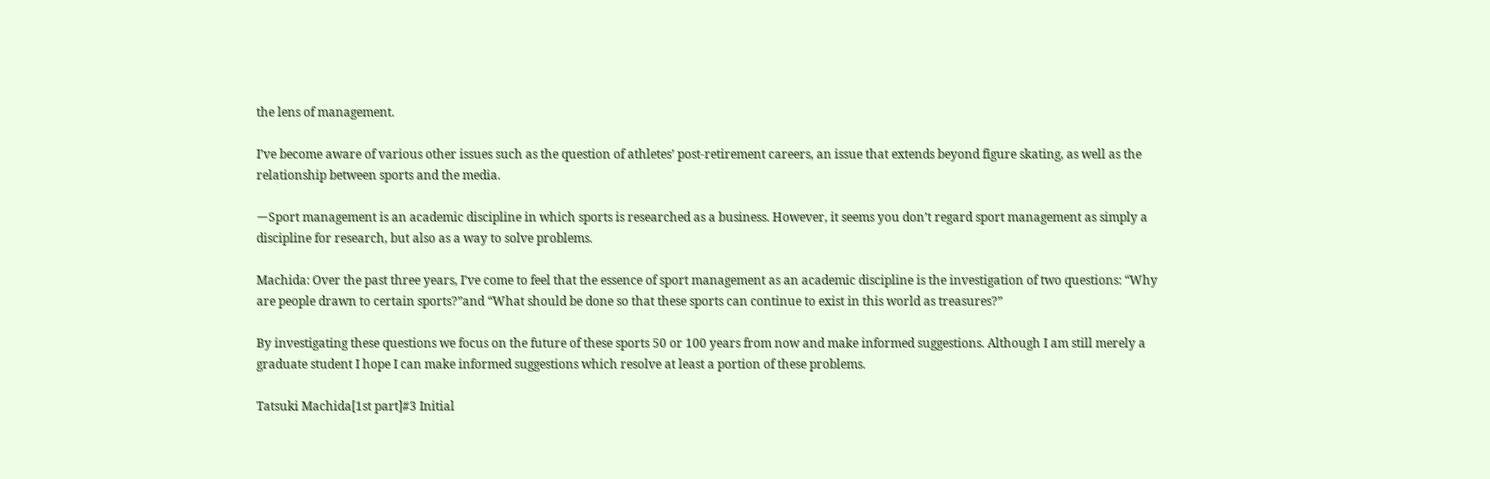the lens of management.

I’ve become aware of various other issues such as the question of athletes’ post-retirement careers, an issue that extends beyond figure skating, as well as the relationship between sports and the media.

ーSport management is an academic discipline in which sports is researched as a business. However, it seems you don’t regard sport management as simply a discipline for research, but also as a way to solve problems.

Machida: Over the past three years, I’ve come to feel that the essence of sport management as an academic discipline is the investigation of two questions: “Why are people drawn to certain sports?”and “What should be done so that these sports can continue to exist in this world as treasures?”

By investigating these questions we focus on the future of these sports 50 or 100 years from now and make informed suggestions. Although I am still merely a graduate student I hope I can make informed suggestions which resolve at least a portion of these problems.

Tatsuki Machida[1st part]#3 Initial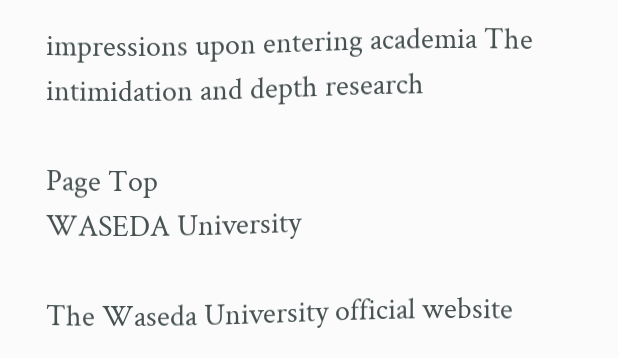impressions upon entering academia The intimidation and depth research

Page Top
WASEDA University

The Waseda University official website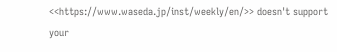<<https://www.waseda.jp/inst/weekly/en/>> doesn't support your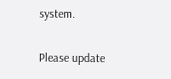system.

Please update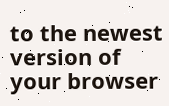to the newest version of your browser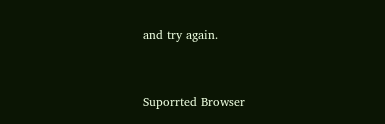and try again.


Suporrted Browser